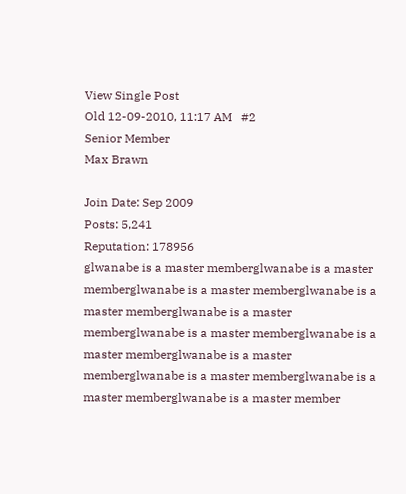View Single Post
Old 12-09-2010, 11:17 AM   #2
Senior Member
Max Brawn

Join Date: Sep 2009
Posts: 5,241
Reputation: 178956
glwanabe is a master memberglwanabe is a master memberglwanabe is a master memberglwanabe is a master memberglwanabe is a master memberglwanabe is a master memberglwanabe is a master memberglwanabe is a master memberglwanabe is a master memberglwanabe is a master memberglwanabe is a master member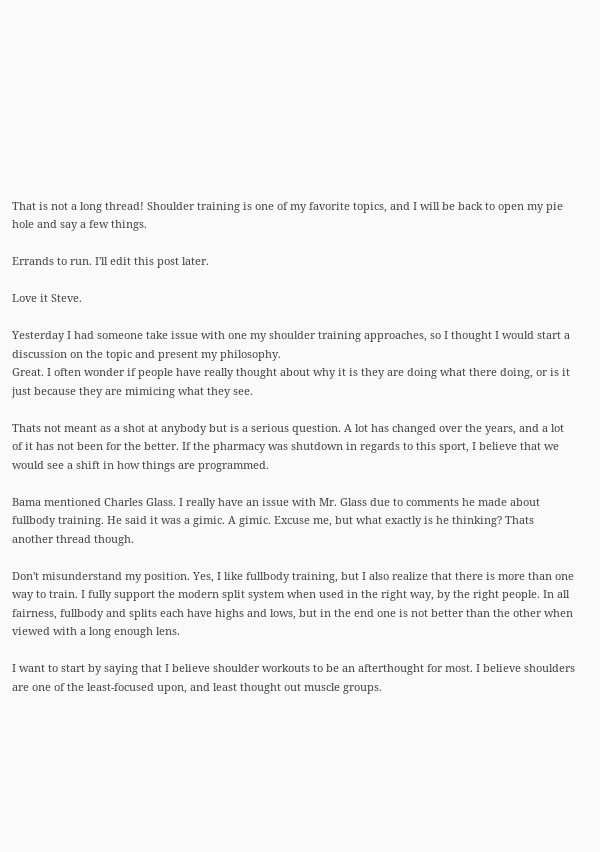That is not a long thread! Shoulder training is one of my favorite topics, and I will be back to open my pie hole and say a few things.

Errands to run. I'll edit this post later.

Love it Steve.

Yesterday I had someone take issue with one my shoulder training approaches, so I thought I would start a discussion on the topic and present my philosophy.
Great. I often wonder if people have really thought about why it is they are doing what there doing, or is it just because they are mimicing what they see.

Thats not meant as a shot at anybody but is a serious question. A lot has changed over the years, and a lot of it has not been for the better. If the pharmacy was shutdown in regards to this sport, I believe that we would see a shift in how things are programmed.

Bama mentioned Charles Glass. I really have an issue with Mr. Glass due to comments he made about fullbody training. He said it was a gimic. A gimic. Excuse me, but what exactly is he thinking? Thats another thread though.

Don't misunderstand my position. Yes, I like fullbody training, but I also realize that there is more than one way to train. I fully support the modern split system when used in the right way, by the right people. In all fairness, fullbody and splits each have highs and lows, but in the end one is not better than the other when viewed with a long enough lens.

I want to start by saying that I believe shoulder workouts to be an afterthought for most. I believe shoulders are one of the least-focused upon, and least thought out muscle groups.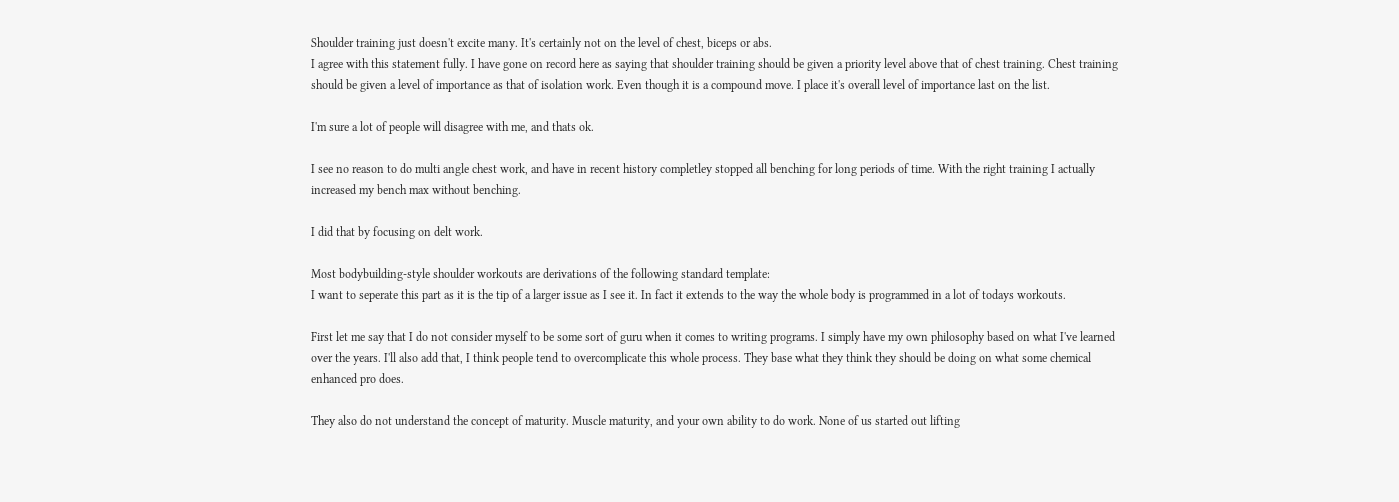Shoulder training just doesn't excite many. It's certainly not on the level of chest, biceps or abs.
I agree with this statement fully. I have gone on record here as saying that shoulder training should be given a priority level above that of chest training. Chest training should be given a level of importance as that of isolation work. Even though it is a compound move. I place it's overall level of importance last on the list.

I'm sure a lot of people will disagree with me, and thats ok.

I see no reason to do multi angle chest work, and have in recent history completley stopped all benching for long periods of time. With the right training I actually increased my bench max without benching.

I did that by focusing on delt work.

Most bodybuilding-style shoulder workouts are derivations of the following standard template:
I want to seperate this part as it is the tip of a larger issue as I see it. In fact it extends to the way the whole body is programmed in a lot of todays workouts.

First let me say that I do not consider myself to be some sort of guru when it comes to writing programs. I simply have my own philosophy based on what I've learned over the years. I'll also add that, I think people tend to overcomplicate this whole process. They base what they think they should be doing on what some chemical enhanced pro does.

They also do not understand the concept of maturity. Muscle maturity, and your own ability to do work. None of us started out lifting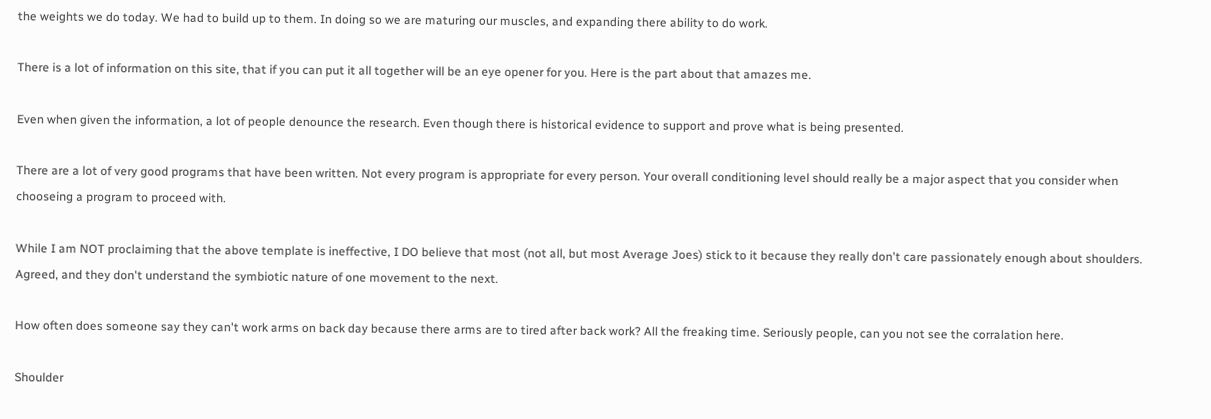the weights we do today. We had to build up to them. In doing so we are maturing our muscles, and expanding there ability to do work.

There is a lot of information on this site, that if you can put it all together will be an eye opener for you. Here is the part about that amazes me.

Even when given the information, a lot of people denounce the research. Even though there is historical evidence to support and prove what is being presented.

There are a lot of very good programs that have been written. Not every program is appropriate for every person. Your overall conditioning level should really be a major aspect that you consider when chooseing a program to proceed with.

While I am NOT proclaiming that the above template is ineffective, I DO believe that most (not all, but most Average Joes) stick to it because they really don't care passionately enough about shoulders.
Agreed, and they don't understand the symbiotic nature of one movement to the next.

How often does someone say they can't work arms on back day because there arms are to tired after back work? All the freaking time. Seriously people, can you not see the corralation here.

Shoulder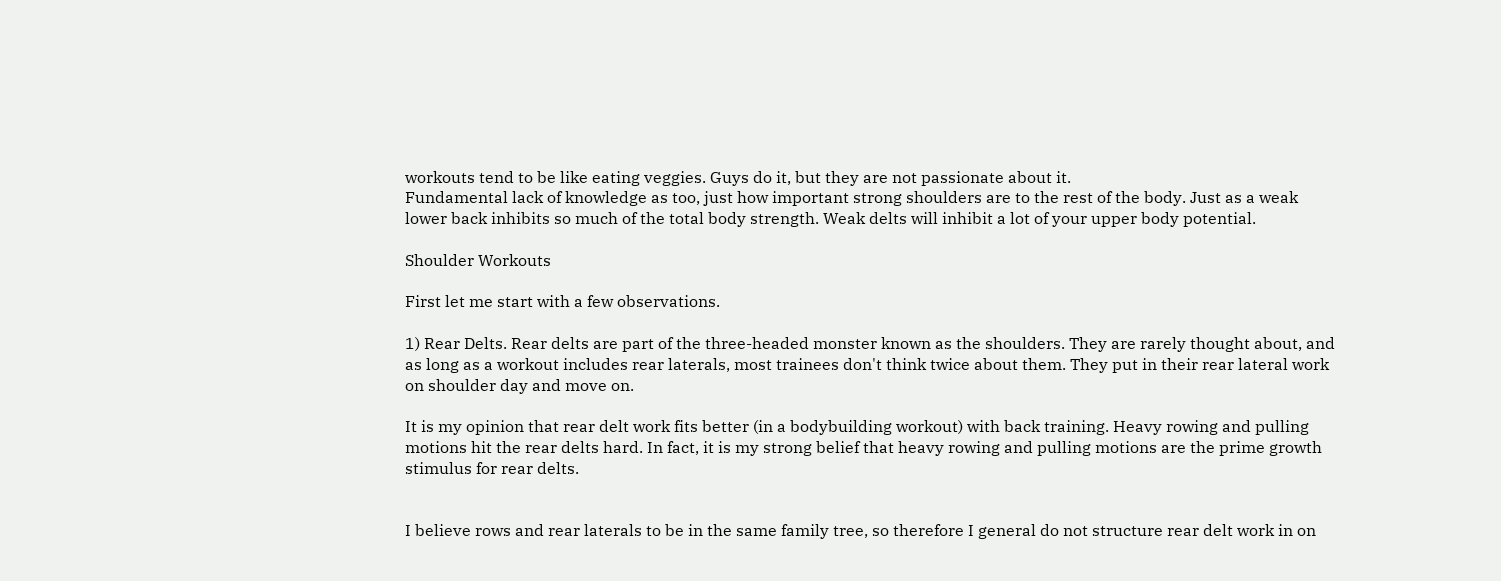workouts tend to be like eating veggies. Guys do it, but they are not passionate about it.
Fundamental lack of knowledge as too, just how important strong shoulders are to the rest of the body. Just as a weak lower back inhibits so much of the total body strength. Weak delts will inhibit a lot of your upper body potential.

Shoulder Workouts

First let me start with a few observations.

1) Rear Delts. Rear delts are part of the three-headed monster known as the shoulders. They are rarely thought about, and as long as a workout includes rear laterals, most trainees don't think twice about them. They put in their rear lateral work on shoulder day and move on.

It is my opinion that rear delt work fits better (in a bodybuilding workout) with back training. Heavy rowing and pulling motions hit the rear delts hard. In fact, it is my strong belief that heavy rowing and pulling motions are the prime growth stimulus for rear delts.


I believe rows and rear laterals to be in the same family tree, so therefore I general do not structure rear delt work in on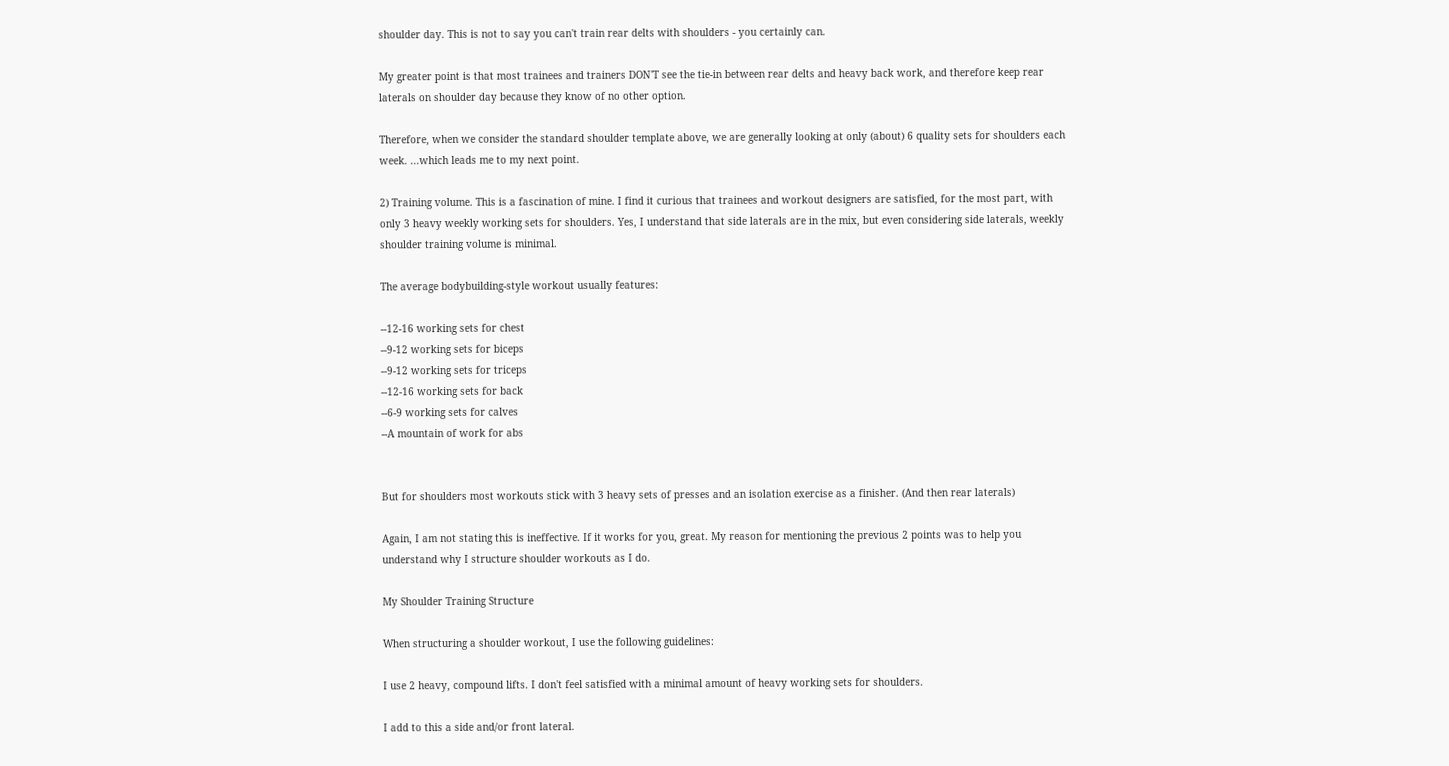shoulder day. This is not to say you can't train rear delts with shoulders - you certainly can.

My greater point is that most trainees and trainers DON'T see the tie-in between rear delts and heavy back work, and therefore keep rear laterals on shoulder day because they know of no other option.

Therefore, when we consider the standard shoulder template above, we are generally looking at only (about) 6 quality sets for shoulders each week. ...which leads me to my next point.

2) Training volume. This is a fascination of mine. I find it curious that trainees and workout designers are satisfied, for the most part, with only 3 heavy weekly working sets for shoulders. Yes, I understand that side laterals are in the mix, but even considering side laterals, weekly shoulder training volume is minimal.

The average bodybuilding-style workout usually features:

--12-16 working sets for chest
--9-12 working sets for biceps
--9-12 working sets for triceps
--12-16 working sets for back
--6-9 working sets for calves
--A mountain of work for abs


But for shoulders most workouts stick with 3 heavy sets of presses and an isolation exercise as a finisher. (And then rear laterals)

Again, I am not stating this is ineffective. If it works for you, great. My reason for mentioning the previous 2 points was to help you understand why I structure shoulder workouts as I do.

My Shoulder Training Structure

When structuring a shoulder workout, I use the following guidelines:

I use 2 heavy, compound lifts. I don't feel satisfied with a minimal amount of heavy working sets for shoulders.

I add to this a side and/or front lateral.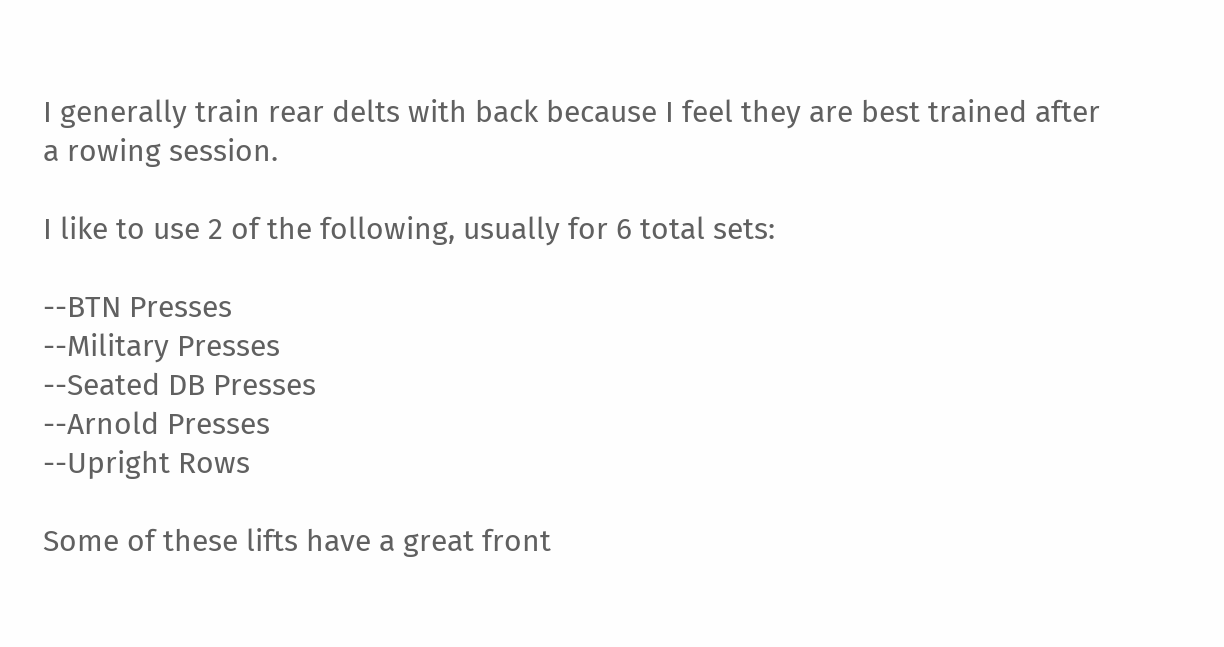I generally train rear delts with back because I feel they are best trained after a rowing session.

I like to use 2 of the following, usually for 6 total sets:

--BTN Presses
--Military Presses
--Seated DB Presses
--Arnold Presses
--Upright Rows

Some of these lifts have a great front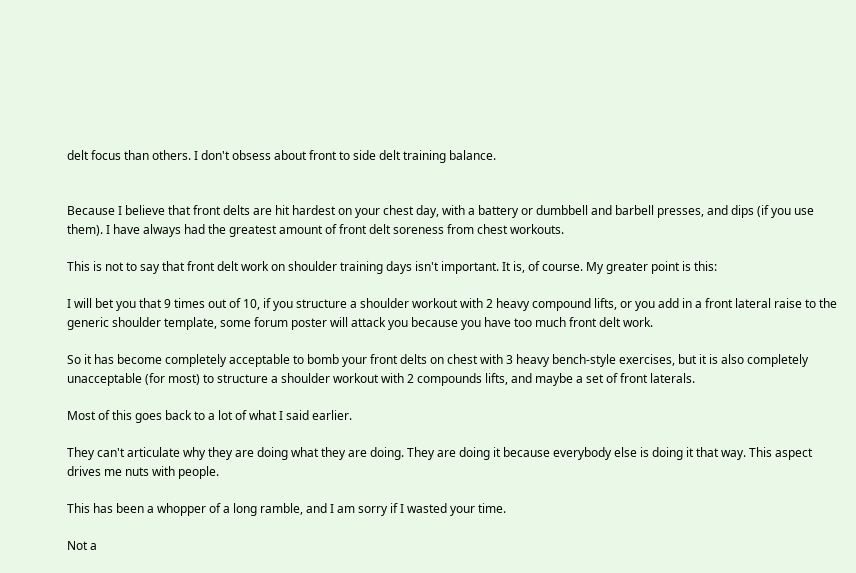delt focus than others. I don't obsess about front to side delt training balance.


Because I believe that front delts are hit hardest on your chest day, with a battery or dumbbell and barbell presses, and dips (if you use them). I have always had the greatest amount of front delt soreness from chest workouts.

This is not to say that front delt work on shoulder training days isn't important. It is, of course. My greater point is this:

I will bet you that 9 times out of 10, if you structure a shoulder workout with 2 heavy compound lifts, or you add in a front lateral raise to the generic shoulder template, some forum poster will attack you because you have too much front delt work.

So it has become completely acceptable to bomb your front delts on chest with 3 heavy bench-style exercises, but it is also completely unacceptable (for most) to structure a shoulder workout with 2 compounds lifts, and maybe a set of front laterals.

Most of this goes back to a lot of what I said earlier.

They can't articulate why they are doing what they are doing. They are doing it because everybody else is doing it that way. This aspect drives me nuts with people.

This has been a whopper of a long ramble, and I am sorry if I wasted your time.

Not a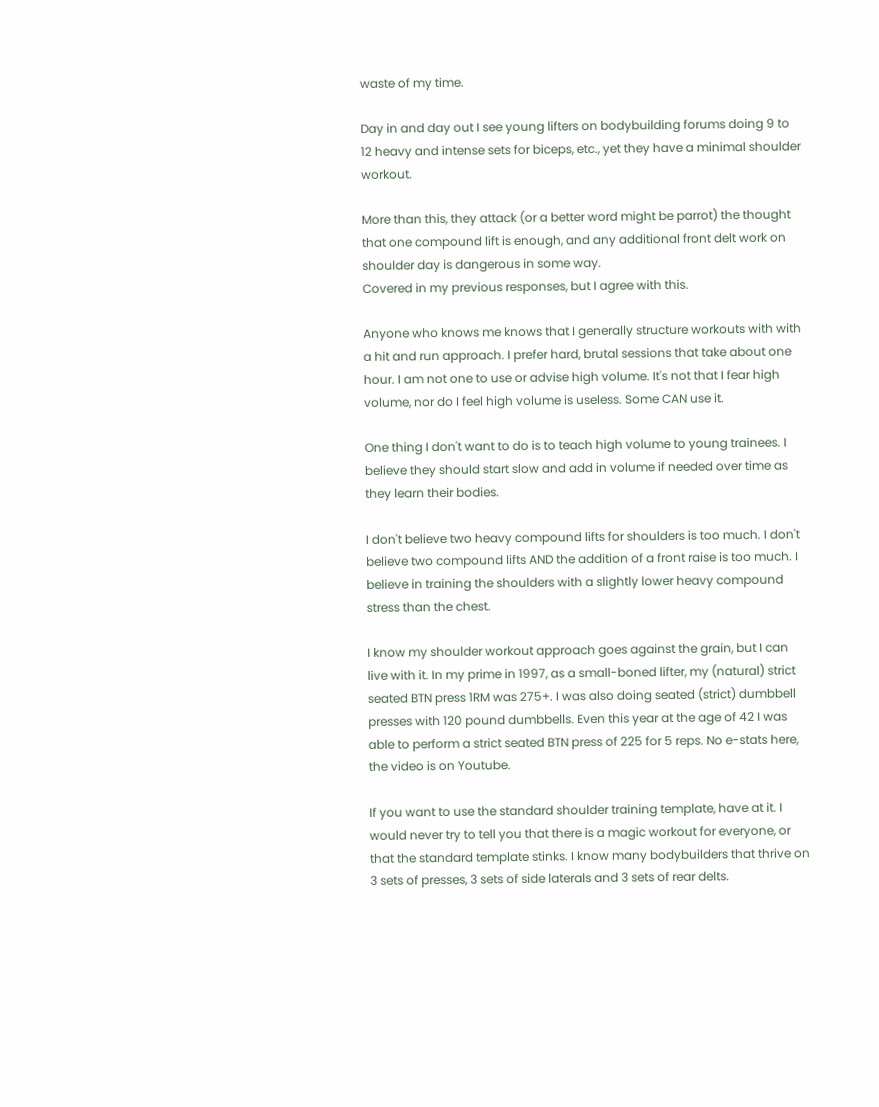waste of my time.

Day in and day out I see young lifters on bodybuilding forums doing 9 to 12 heavy and intense sets for biceps, etc., yet they have a minimal shoulder workout.

More than this, they attack (or a better word might be parrot) the thought that one compound lift is enough, and any additional front delt work on shoulder day is dangerous in some way.
Covered in my previous responses, but I agree with this.

Anyone who knows me knows that I generally structure workouts with with a hit and run approach. I prefer hard, brutal sessions that take about one hour. I am not one to use or advise high volume. It's not that I fear high volume, nor do I feel high volume is useless. Some CAN use it.

One thing I don't want to do is to teach high volume to young trainees. I believe they should start slow and add in volume if needed over time as they learn their bodies.

I don't believe two heavy compound lifts for shoulders is too much. I don't believe two compound lifts AND the addition of a front raise is too much. I believe in training the shoulders with a slightly lower heavy compound stress than the chest.

I know my shoulder workout approach goes against the grain, but I can live with it. In my prime in 1997, as a small-boned lifter, my (natural) strict seated BTN press 1RM was 275+. I was also doing seated (strict) dumbbell presses with 120 pound dumbbells. Even this year at the age of 42 I was able to perform a strict seated BTN press of 225 for 5 reps. No e-stats here, the video is on Youtube.

If you want to use the standard shoulder training template, have at it. I would never try to tell you that there is a magic workout for everyone, or that the standard template stinks. I know many bodybuilders that thrive on 3 sets of presses, 3 sets of side laterals and 3 sets of rear delts.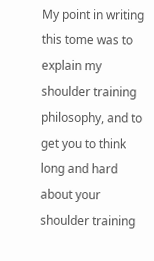My point in writing this tome was to explain my shoulder training philosophy, and to get you to think long and hard about your shoulder training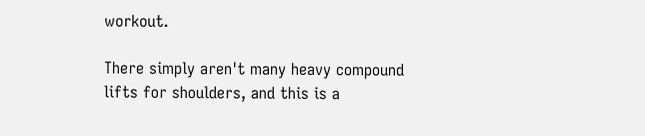workout.

There simply aren't many heavy compound lifts for shoulders, and this is a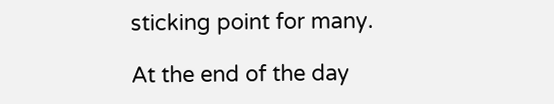sticking point for many.

At the end of the day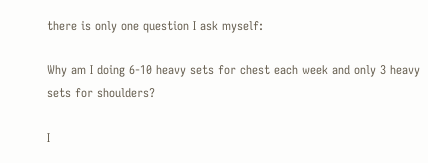there is only one question I ask myself:

Why am I doing 6-10 heavy sets for chest each week and only 3 heavy sets for shoulders?

I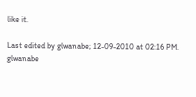like it.

Last edited by glwanabe; 12-09-2010 at 02:16 PM.
glwanabe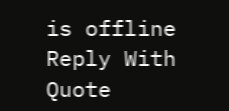is offline   Reply With Quote